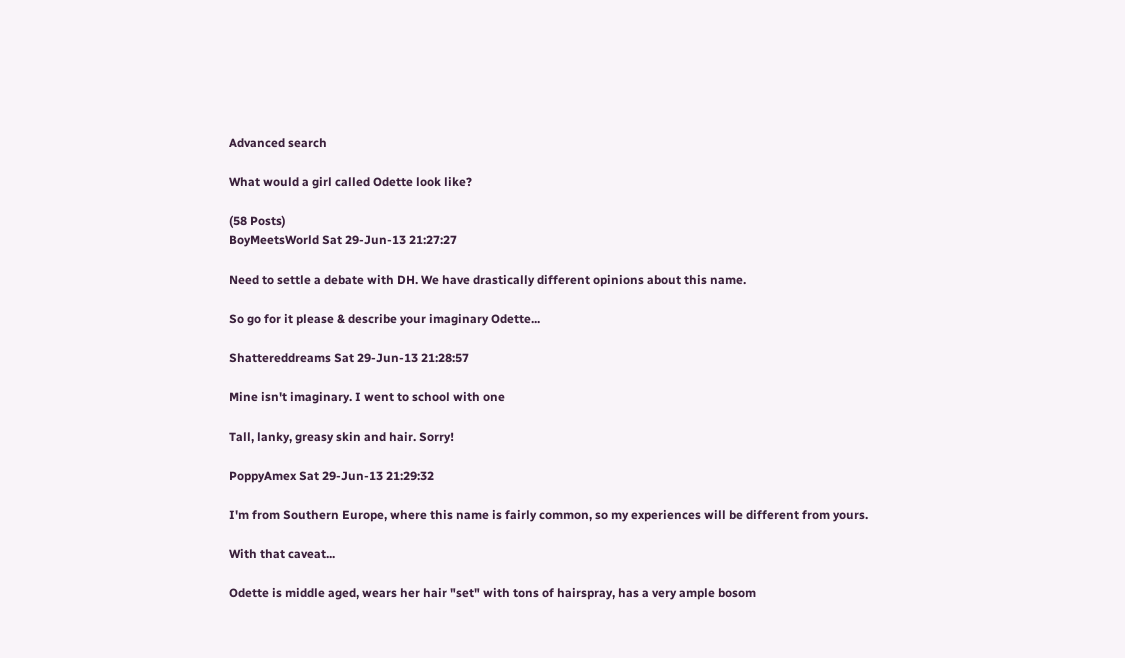Advanced search

What would a girl called Odette look like?

(58 Posts)
BoyMeetsWorld Sat 29-Jun-13 21:27:27

Need to settle a debate with DH. We have drastically different opinions about this name.

So go for it please & describe your imaginary Odette...

Shattereddreams Sat 29-Jun-13 21:28:57

Mine isn't imaginary. I went to school with one

Tall, lanky, greasy skin and hair. Sorry!

PoppyAmex Sat 29-Jun-13 21:29:32

I'm from Southern Europe, where this name is fairly common, so my experiences will be different from yours.

With that caveat...

Odette is middle aged, wears her hair "set" with tons of hairspray, has a very ample bosom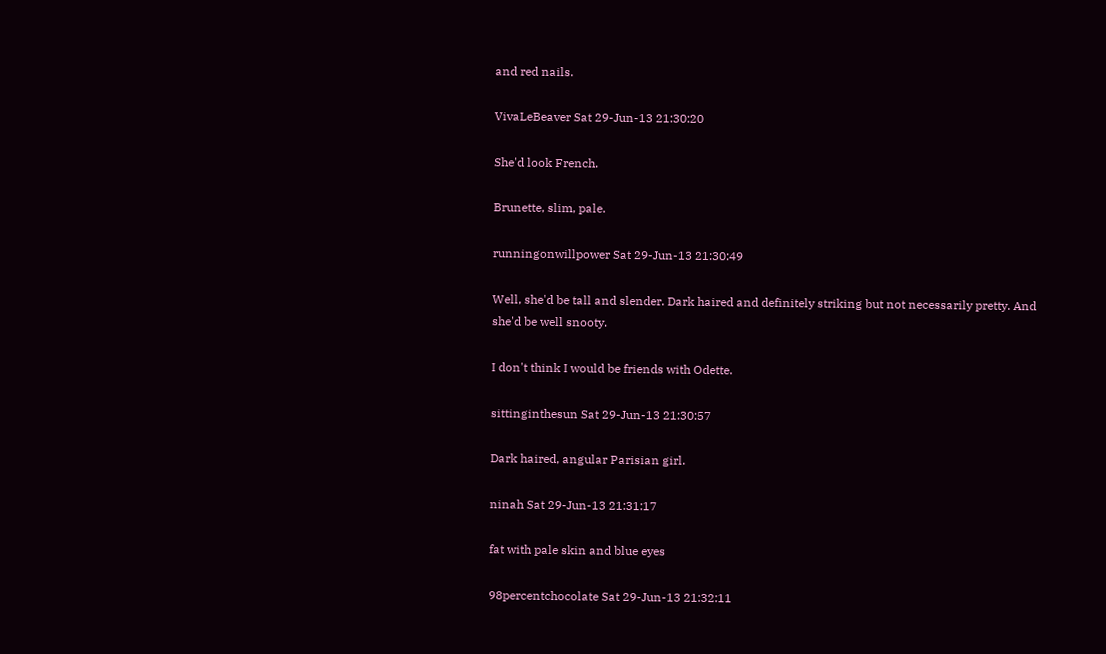and red nails.

VivaLeBeaver Sat 29-Jun-13 21:30:20

She'd look French.

Brunette, slim, pale.

runningonwillpower Sat 29-Jun-13 21:30:49

Well, she'd be tall and slender. Dark haired and definitely striking but not necessarily pretty. And she'd be well snooty.

I don't think I would be friends with Odette.

sittinginthesun Sat 29-Jun-13 21:30:57

Dark haired, angular Parisian girl.

ninah Sat 29-Jun-13 21:31:17

fat with pale skin and blue eyes

98percentchocolate Sat 29-Jun-13 21:32:11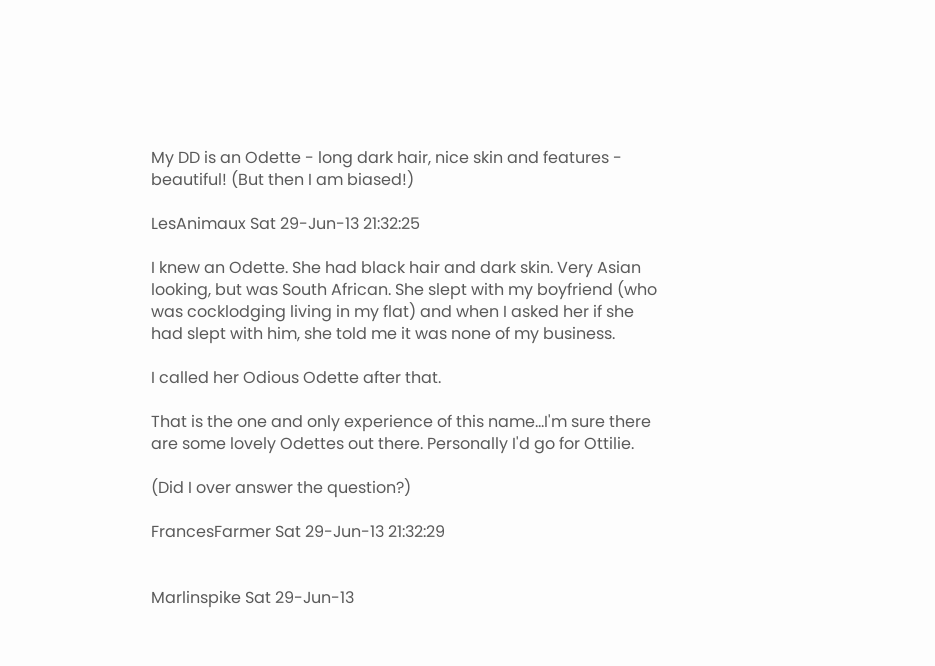My DD is an Odette - long dark hair, nice skin and features - beautiful! (But then I am biased!)

LesAnimaux Sat 29-Jun-13 21:32:25

I knew an Odette. She had black hair and dark skin. Very Asian looking, but was South African. She slept with my boyfriend (who was cocklodging living in my flat) and when I asked her if she had slept with him, she told me it was none of my business.

I called her Odious Odette after that.

That is the one and only experience of this name...I'm sure there are some lovely Odettes out there. Personally I'd go for Ottilie.

(Did I over answer the question?)

FrancesFarmer Sat 29-Jun-13 21:32:29


Marlinspike Sat 29-Jun-13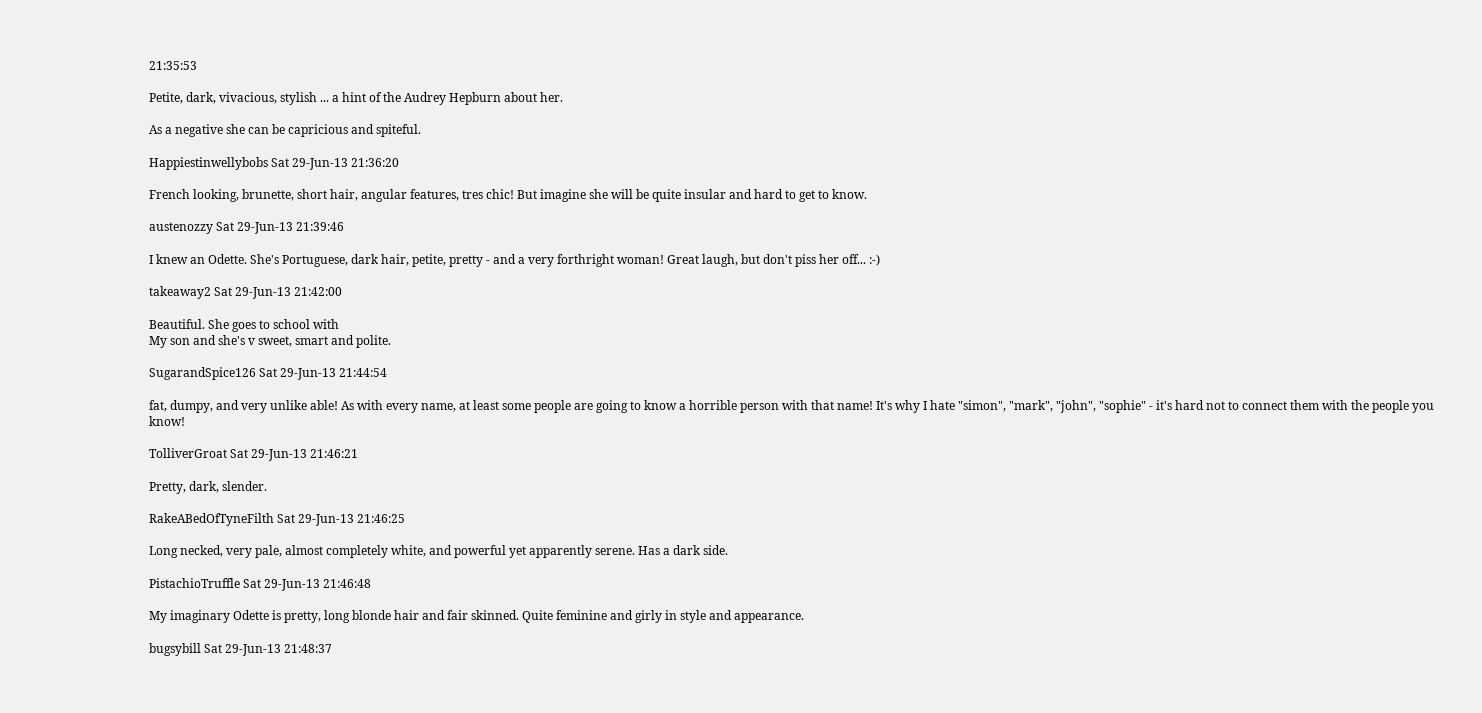21:35:53

Petite, dark, vivacious, stylish ... a hint of the Audrey Hepburn about her.

As a negative she can be capricious and spiteful.

Happiestinwellybobs Sat 29-Jun-13 21:36:20

French looking, brunette, short hair, angular features, tres chic! But imagine she will be quite insular and hard to get to know.

austenozzy Sat 29-Jun-13 21:39:46

I knew an Odette. She's Portuguese, dark hair, petite, pretty - and a very forthright woman! Great laugh, but don't piss her off... :-)

takeaway2 Sat 29-Jun-13 21:42:00

Beautiful. She goes to school with
My son and she's v sweet, smart and polite.

SugarandSpice126 Sat 29-Jun-13 21:44:54

fat, dumpy, and very unlike able! As with every name, at least some people are going to know a horrible person with that name! It's why I hate "simon", "mark", "john", "sophie" - it's hard not to connect them with the people you know!

TolliverGroat Sat 29-Jun-13 21:46:21

Pretty, dark, slender.

RakeABedOfTyneFilth Sat 29-Jun-13 21:46:25

Long necked, very pale, almost completely white, and powerful yet apparently serene. Has a dark side.

PistachioTruffle Sat 29-Jun-13 21:46:48

My imaginary Odette is pretty, long blonde hair and fair skinned. Quite feminine and girly in style and appearance.

bugsybill Sat 29-Jun-13 21:48:37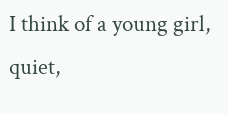I think of a young girl, quiet,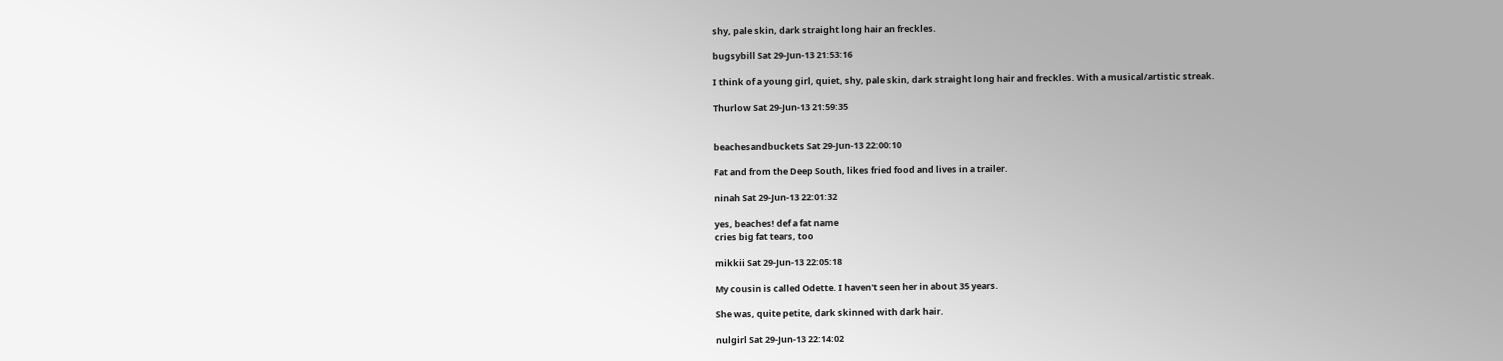shy, pale skin, dark straight long hair an freckles.

bugsybill Sat 29-Jun-13 21:53:16

I think of a young girl, quiet, shy, pale skin, dark straight long hair and freckles. With a musical/artistic streak.

Thurlow Sat 29-Jun-13 21:59:35


beachesandbuckets Sat 29-Jun-13 22:00:10

Fat and from the Deep South, likes fried food and lives in a trailer.

ninah Sat 29-Jun-13 22:01:32

yes, beaches! def a fat name
cries big fat tears, too

mikkii Sat 29-Jun-13 22:05:18

My cousin is called Odette. I haven't seen her in about 35 years.

She was, quite petite, dark skinned with dark hair.

nulgirl Sat 29-Jun-13 22:14:02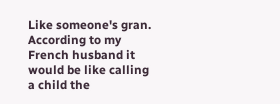Like someone's gran. According to my French husband it would be like calling a child the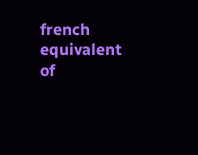french equivalent of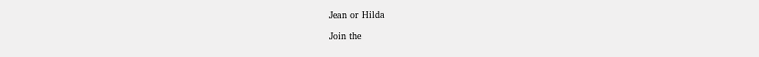Jean or Hilda

Join the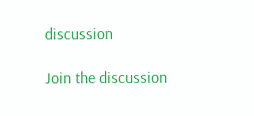discussion

Join the discussion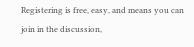Registering is free, easy, and means you can join in the discussion,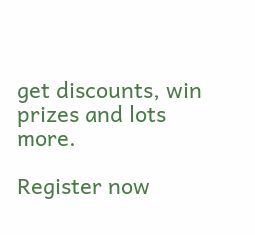get discounts, win prizes and lots more.

Register now